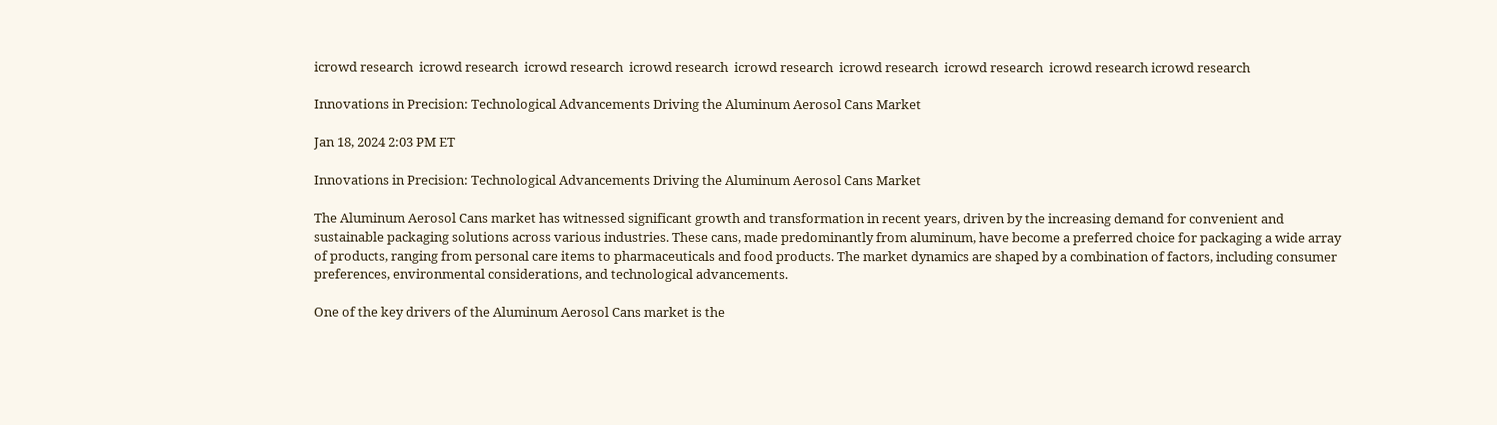icrowd research  icrowd research  icrowd research  icrowd research  icrowd research  icrowd research  icrowd research  icrowd research icrowd research

Innovations in Precision: Technological Advancements Driving the Aluminum Aerosol Cans Market

Jan 18, 2024 2:03 PM ET

Innovations in Precision: Technological Advancements Driving the Aluminum Aerosol Cans Market

The Aluminum Aerosol Cans market has witnessed significant growth and transformation in recent years, driven by the increasing demand for convenient and sustainable packaging solutions across various industries. These cans, made predominantly from aluminum, have become a preferred choice for packaging a wide array of products, ranging from personal care items to pharmaceuticals and food products. The market dynamics are shaped by a combination of factors, including consumer preferences, environmental considerations, and technological advancements.

One of the key drivers of the Aluminum Aerosol Cans market is the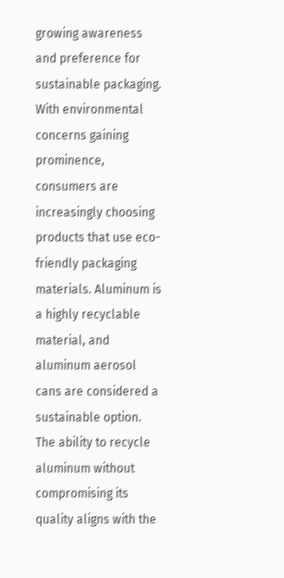growing awareness and preference for sustainable packaging. With environmental concerns gaining prominence, consumers are increasingly choosing products that use eco-friendly packaging materials. Aluminum is a highly recyclable material, and aluminum aerosol cans are considered a sustainable option. The ability to recycle aluminum without compromising its quality aligns with the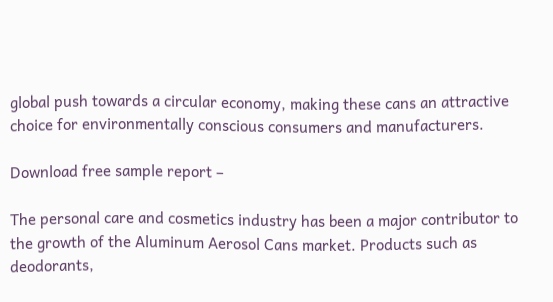global push towards a circular economy, making these cans an attractive choice for environmentally conscious consumers and manufacturers.

Download free sample report –

The personal care and cosmetics industry has been a major contributor to the growth of the Aluminum Aerosol Cans market. Products such as deodorants,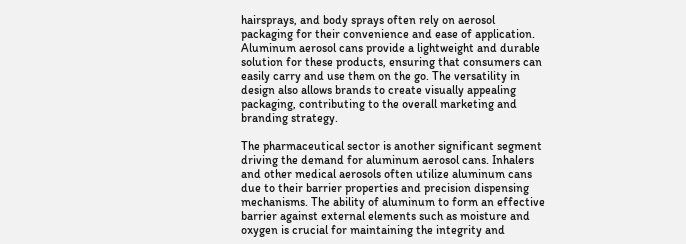hairsprays, and body sprays often rely on aerosol packaging for their convenience and ease of application. Aluminum aerosol cans provide a lightweight and durable solution for these products, ensuring that consumers can easily carry and use them on the go. The versatility in design also allows brands to create visually appealing packaging, contributing to the overall marketing and branding strategy.

The pharmaceutical sector is another significant segment driving the demand for aluminum aerosol cans. Inhalers and other medical aerosols often utilize aluminum cans due to their barrier properties and precision dispensing mechanisms. The ability of aluminum to form an effective barrier against external elements such as moisture and oxygen is crucial for maintaining the integrity and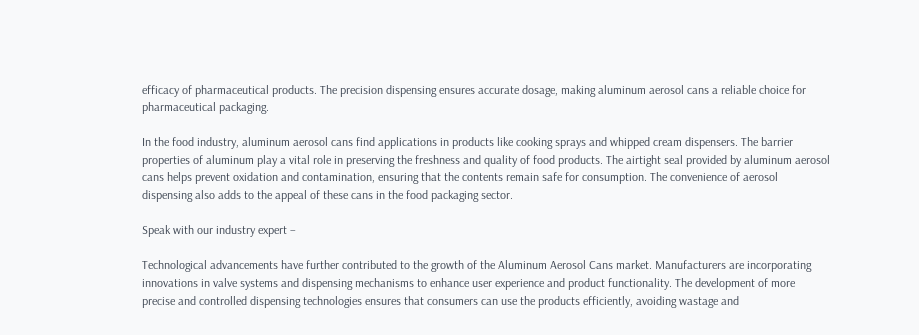efficacy of pharmaceutical products. The precision dispensing ensures accurate dosage, making aluminum aerosol cans a reliable choice for pharmaceutical packaging.

In the food industry, aluminum aerosol cans find applications in products like cooking sprays and whipped cream dispensers. The barrier properties of aluminum play a vital role in preserving the freshness and quality of food products. The airtight seal provided by aluminum aerosol cans helps prevent oxidation and contamination, ensuring that the contents remain safe for consumption. The convenience of aerosol dispensing also adds to the appeal of these cans in the food packaging sector.

Speak with our industry expert –

Technological advancements have further contributed to the growth of the Aluminum Aerosol Cans market. Manufacturers are incorporating innovations in valve systems and dispensing mechanisms to enhance user experience and product functionality. The development of more precise and controlled dispensing technologies ensures that consumers can use the products efficiently, avoiding wastage and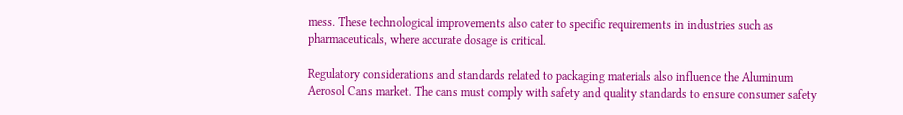mess. These technological improvements also cater to specific requirements in industries such as pharmaceuticals, where accurate dosage is critical.

Regulatory considerations and standards related to packaging materials also influence the Aluminum Aerosol Cans market. The cans must comply with safety and quality standards to ensure consumer safety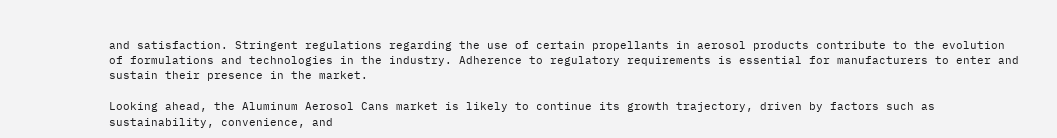and satisfaction. Stringent regulations regarding the use of certain propellants in aerosol products contribute to the evolution of formulations and technologies in the industry. Adherence to regulatory requirements is essential for manufacturers to enter and sustain their presence in the market.

Looking ahead, the Aluminum Aerosol Cans market is likely to continue its growth trajectory, driven by factors such as sustainability, convenience, and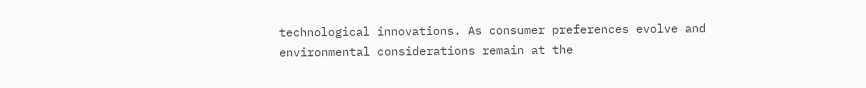technological innovations. As consumer preferences evolve and environmental considerations remain at the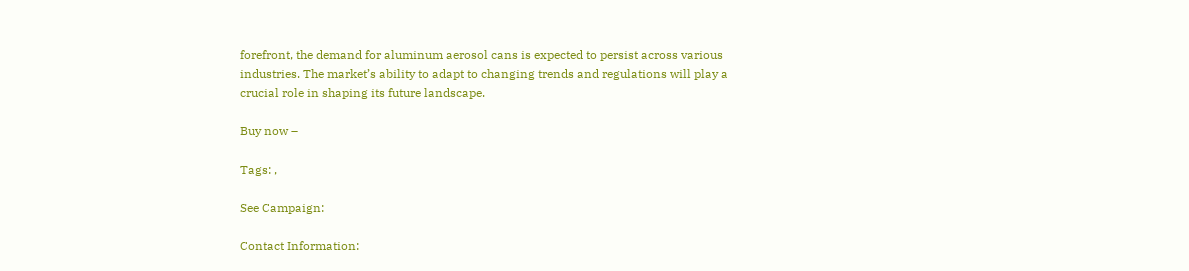forefront, the demand for aluminum aerosol cans is expected to persist across various industries. The market’s ability to adapt to changing trends and regulations will play a crucial role in shaping its future landscape.

Buy now –

Tags: ,

See Campaign:

Contact Information: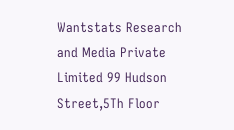Wantstats Research and Media Private Limited 99 Hudson Street,5Th Floor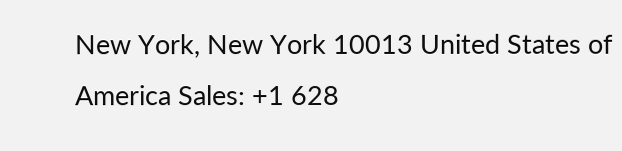New York, New York 10013 United States of America Sales: +1 628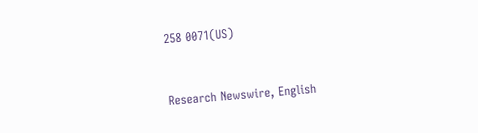258 0071(US)


Research Newswire, English